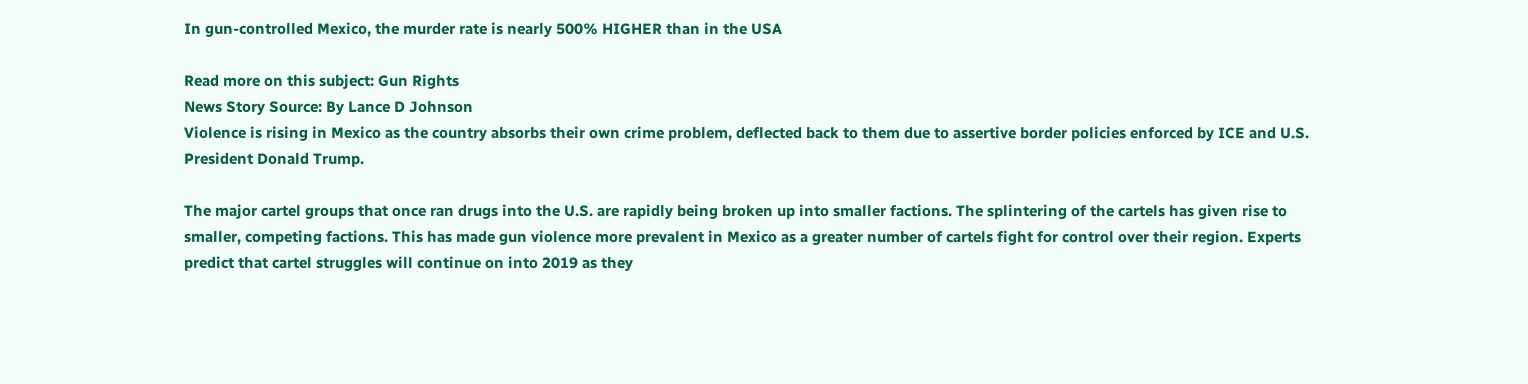In gun-controlled Mexico, the murder rate is nearly 500% HIGHER than in the USA

Read more on this subject: Gun Rights
News Story Source: By Lance D Johnson
Violence is rising in Mexico as the country absorbs their own crime problem, deflected back to them due to assertive border policies enforced by ICE and U.S. President Donald Trump.

The major cartel groups that once ran drugs into the U.S. are rapidly being broken up into smaller factions. The splintering of the cartels has given rise to smaller, competing factions. This has made gun violence more prevalent in Mexico as a greater number of cartels fight for control over their region. Experts predict that cartel struggles will continue on into 2019 as they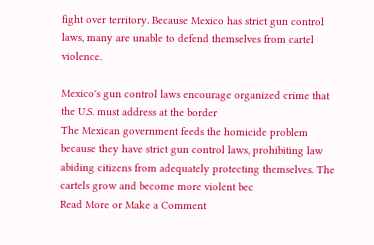fight over territory. Because Mexico has strict gun control laws, many are unable to defend themselves from cartel violence.

Mexico's gun control laws encourage organized crime that the U.S. must address at the border
The Mexican government feeds the homicide problem because they have strict gun control laws, prohibiting law abiding citizens from adequately protecting themselves. The cartels grow and become more violent bec
Read More or Make a Comment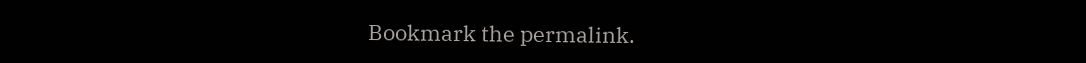Bookmark the permalink.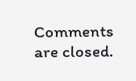Comments are closed.